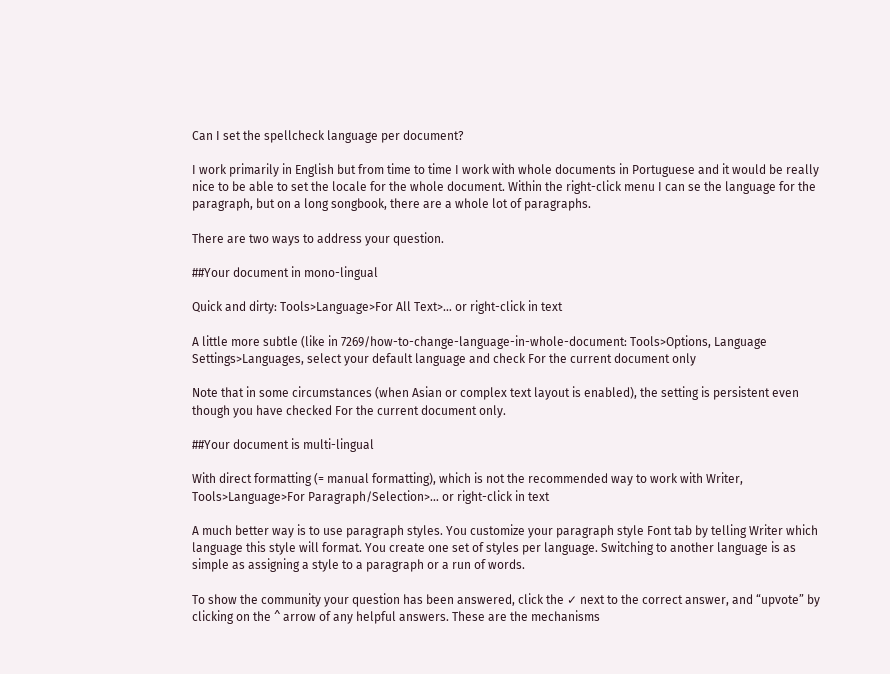Can I set the spellcheck language per document?

I work primarily in English but from time to time I work with whole documents in Portuguese and it would be really nice to be able to set the locale for the whole document. Within the right-click menu I can se the language for the paragraph, but on a long songbook, there are a whole lot of paragraphs.

There are two ways to address your question.

##Your document in mono-lingual

Quick and dirty: Tools>Language>For All Text>… or right-click in text

A little more subtle (like in 7269/how-to-change-language-in-whole-document: Tools>Options, Language Settings>Languages, select your default language and check For the current document only

Note that in some circumstances (when Asian or complex text layout is enabled), the setting is persistent even though you have checked For the current document only.

##Your document is multi-lingual

With direct formatting (= manual formatting), which is not the recommended way to work with Writer, Tools>Language>For Paragraph/Selection>… or right-click in text

A much better way is to use paragraph styles. You customize your paragraph style Font tab by telling Writer which language this style will format. You create one set of styles per language. Switching to another language is as simple as assigning a style to a paragraph or a run of words.

To show the community your question has been answered, click the ✓ next to the correct answer, and “upvote” by clicking on the ^ arrow of any helpful answers. These are the mechanisms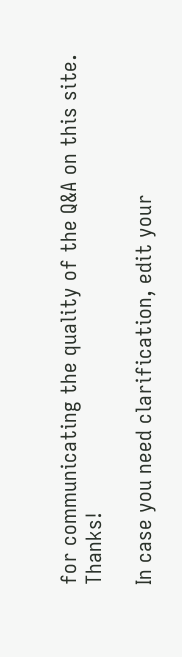for communicating the quality of the Q&A on this site. Thanks!

In case you need clarification, edit your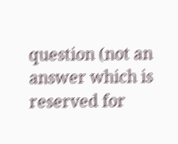question (not an answer which is reserved for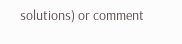solutions) or comment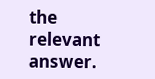the relevant answer.